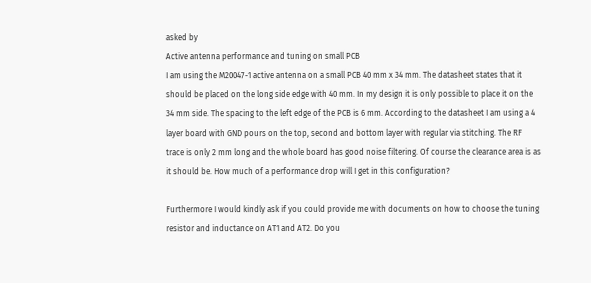asked by
Active antenna performance and tuning on small PCB
I am using the M20047-1 active antenna on a small PCB 40 mm x 34 mm. The datasheet states that it should be placed on the long side edge with 40 mm. In my design it is only possible to place it on the 34 mm side. The spacing to the left edge of the PCB is 6 mm. According to the datasheet I am using a 4 layer board with GND pours on the top, second and bottom layer with regular via stitching. The RF trace is only 2 mm long and the whole board has good noise filtering. Of course the clearance area is as it should be. How much of a performance drop will I get in this configuration?

Furthermore I would kindly ask if you could provide me with documents on how to choose the tuning resistor and inductance on AT1 and AT2. Do you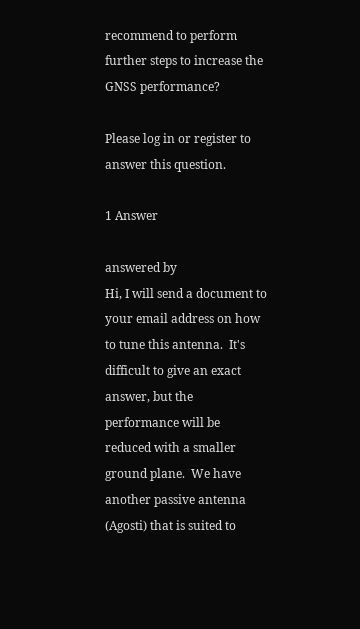recommend to perform further steps to increase the GNSS performance?

Please log in or register to answer this question.

1 Answer

answered by
Hi, I will send a document to your email address on how to tune this antenna.  It's difficult to give an exact answer, but the performance will be reduced with a smaller ground plane.  We have another passive antenna (Agosti) that is suited to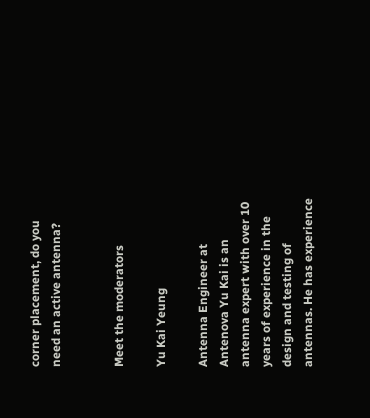corner placement, do you need an active antenna?


Meet the moderators

Yu Kai Yeung

Antenna Engineer at Antenova Yu Kai is an antenna expert with over 10 years of experience in the design and testing of antennas. He has experience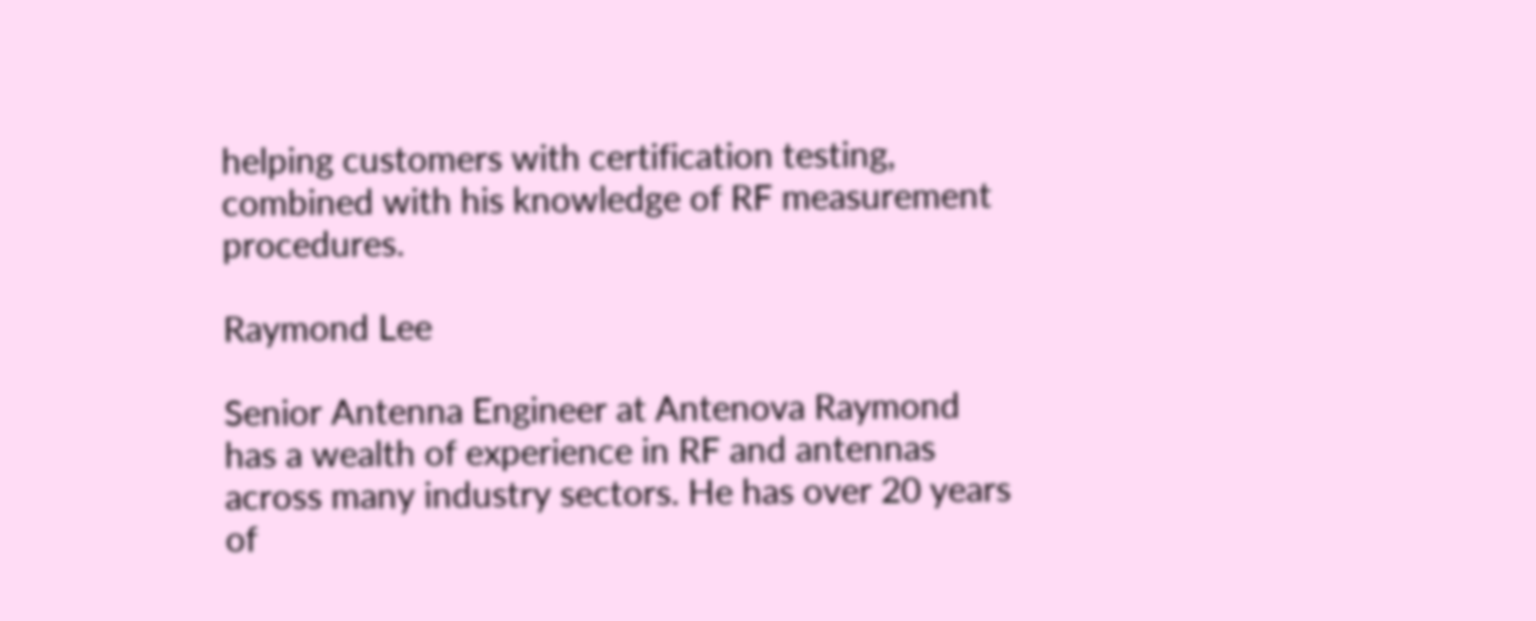helping customers with certification testing, combined with his knowledge of RF measurement procedures.

Raymond Lee

Senior Antenna Engineer at Antenova Raymond has a wealth of experience in RF and antennas across many industry sectors. He has over 20 years of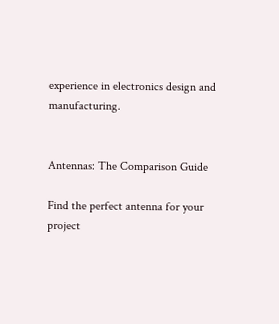experience in electronics design and manufacturing.


Antennas: The Comparison Guide

Find the perfect antenna for your project